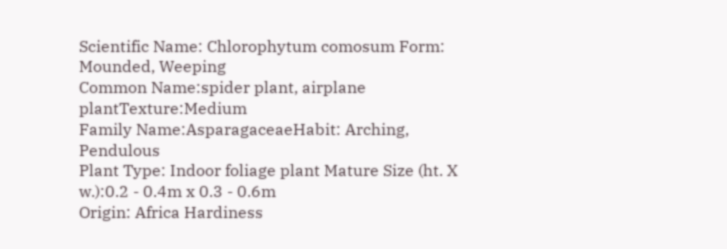Scientific Name: Chlorophytum comosum Form: Mounded, Weeping
Common Name:spider plant, airplane plantTexture:Medium
Family Name:AsparagaceaeHabit: Arching, Pendulous
Plant Type: Indoor foliage plant Mature Size (ht. X w.):0.2 - 0.4m x 0.3 - 0.6m
Origin: Africa Hardiness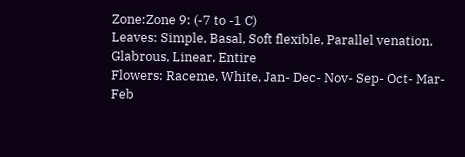Zone:Zone 9: (-7 to -1 C)
Leaves: Simple, Basal, Soft flexible, Parallel venation, Glabrous, Linear, Entire
Flowers: Raceme, White, Jan- Dec- Nov- Sep- Oct- Mar- Feb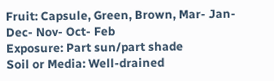Fruit: Capsule, Green, Brown, Mar- Jan- Dec- Nov- Oct- Feb
Exposure: Part sun/part shade
Soil or Media: Well-drained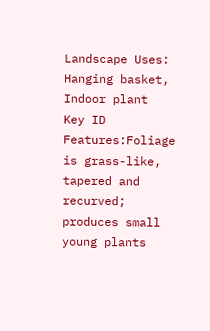Landscape Uses: Hanging basket, Indoor plant
Key ID Features:Foliage is grass-like, tapered and recurved; produces small young plants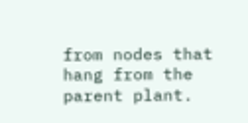from nodes that hang from the parent plant.